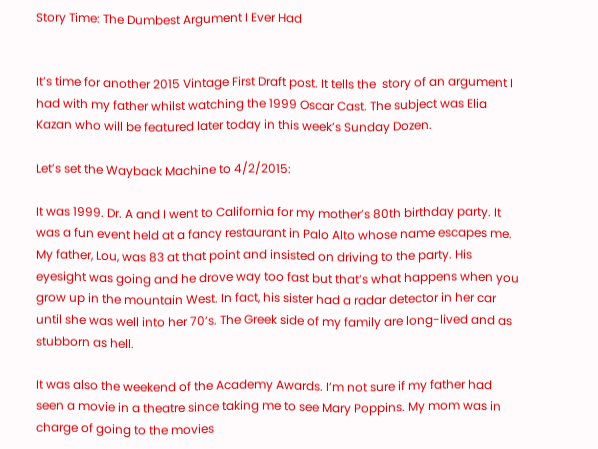Story Time: The Dumbest Argument I Ever Had


It’s time for another 2015 Vintage First Draft post. It tells the  story of an argument I had with my father whilst watching the 1999 Oscar Cast. The subject was Elia Kazan who will be featured later today in this week’s Sunday Dozen.

Let’s set the Wayback Machine to 4/2/2015:

It was 1999. Dr. A and I went to California for my mother’s 80th birthday party. It was a fun event held at a fancy restaurant in Palo Alto whose name escapes me.  My father, Lou, was 83 at that point and insisted on driving to the party. His eyesight was going and he drove way too fast but that’s what happens when you grow up in the mountain West. In fact, his sister had a radar detector in her car until she was well into her 70’s. The Greek side of my family are long-lived and as stubborn as hell.

It was also the weekend of the Academy Awards. I’m not sure if my father had seen a movie in a theatre since taking me to see Mary Poppins. My mom was in charge of going to the movies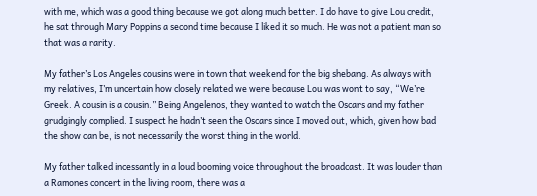with me, which was a good thing because we got along much better. I do have to give Lou credit, he sat through Mary Poppins a second time because I liked it so much. He was not a patient man so that was a rarity.

My father’s Los Angeles cousins were in town that weekend for the big shebang. As always with my relatives, I’m uncertain how closely related we were because Lou was wont to say, “We’re Greek. A cousin is a cousin.” Being Angelenos, they wanted to watch the Oscars and my father grudgingly complied. I suspect he hadn’t seen the Oscars since I moved out, which, given how bad the show can be, is not necessarily the worst thing in the world.

My father talked incessantly in a loud booming voice throughout the broadcast. It was louder than a Ramones concert in the living room, there was a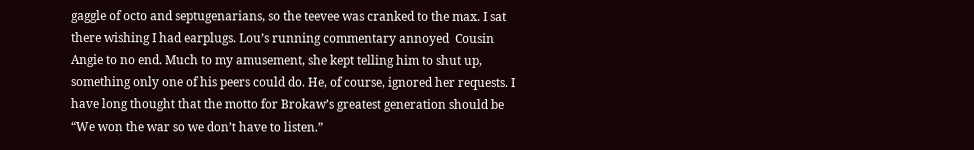gaggle of octo and septugenarians, so the teevee was cranked to the max. I sat there wishing I had earplugs. Lou’s running commentary annoyed  Cousin Angie to no end. Much to my amusement, she kept telling him to shut up, something only one of his peers could do. He, of course, ignored her requests. I have long thought that the motto for Brokaw’s greatest generation should be “We won the war so we don’t have to listen.”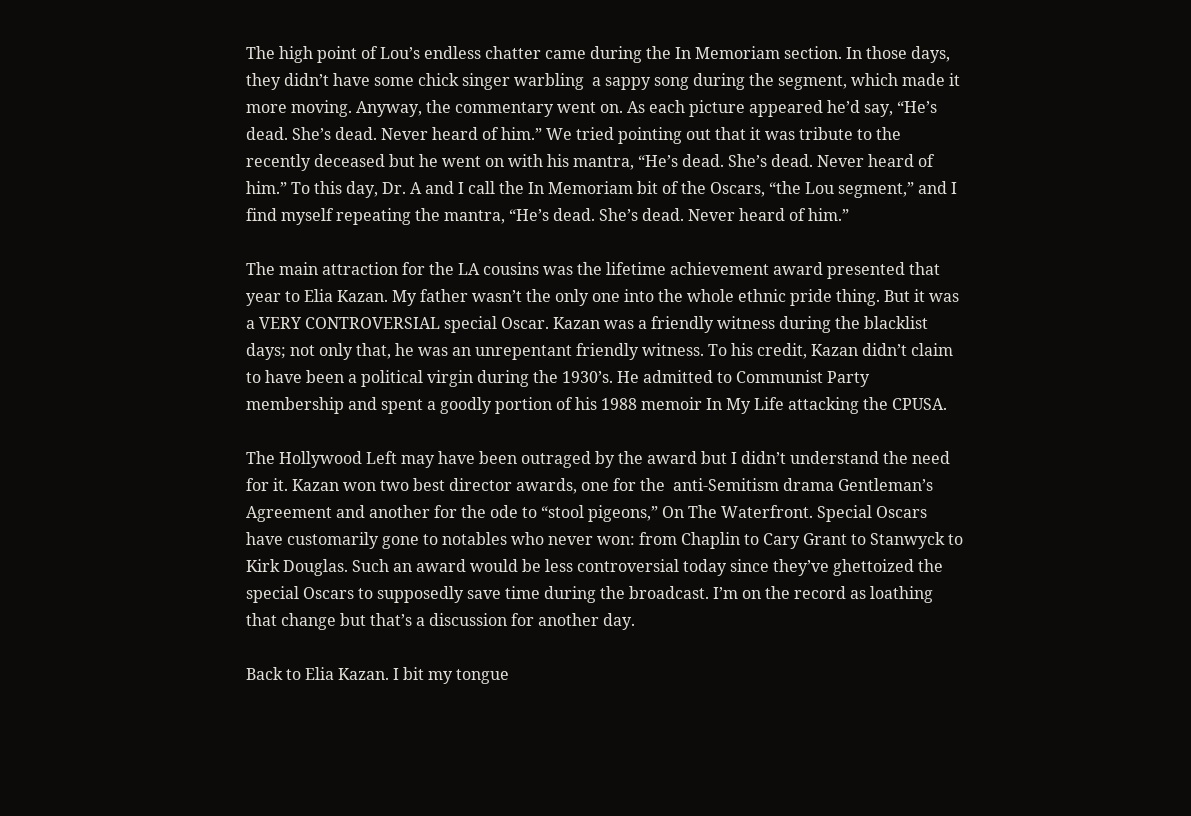The high point of Lou’s endless chatter came during the In Memoriam section. In those days, they didn’t have some chick singer warbling  a sappy song during the segment, which made it more moving. Anyway, the commentary went on. As each picture appeared he’d say, “He’s dead. She’s dead. Never heard of him.” We tried pointing out that it was tribute to the recently deceased but he went on with his mantra, “He’s dead. She’s dead. Never heard of him.” To this day, Dr. A and I call the In Memoriam bit of the Oscars, “the Lou segment,” and I find myself repeating the mantra, “He’s dead. She’s dead. Never heard of him.”

The main attraction for the LA cousins was the lifetime achievement award presented that year to Elia Kazan. My father wasn’t the only one into the whole ethnic pride thing. But it was a VERY CONTROVERSIAL special Oscar. Kazan was a friendly witness during the blacklist days; not only that, he was an unrepentant friendly witness. To his credit, Kazan didn’t claim to have been a political virgin during the 1930’s. He admitted to Communist Party membership and spent a goodly portion of his 1988 memoir In My Life attacking the CPUSA.

The Hollywood Left may have been outraged by the award but I didn’t understand the need for it. Kazan won two best director awards, one for the  anti-Semitism drama Gentleman’s Agreement and another for the ode to “stool pigeons,” On The Waterfront. Special Oscars have customarily gone to notables who never won: from Chaplin to Cary Grant to Stanwyck to Kirk Douglas. Such an award would be less controversial today since they’ve ghettoized the special Oscars to supposedly save time during the broadcast. I’m on the record as loathing that change but that’s a discussion for another day.

Back to Elia Kazan. I bit my tongue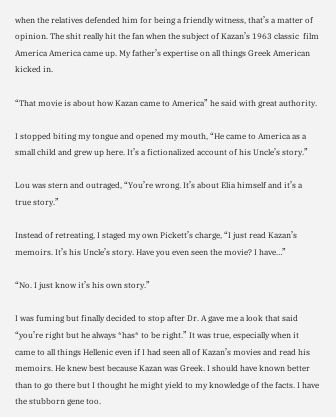when the relatives defended him for being a friendly witness, that’s a matter of opinion. The shit really hit the fan when the subject of Kazan’s 1963 classic  film America America came up. My father’s expertise on all things Greek American kicked in.

“That movie is about how Kazan came to America” he said with great authority.

I stopped biting my tongue and opened my mouth, “He came to America as a small child and grew up here. It’s a fictionalized account of his Uncle’s story.”

Lou was stern and outraged, “You’re wrong. It’s about Elia himself and it’s a true story.”

Instead of retreating, I staged my own Pickett’s charge, “I just read Kazan’s memoirs. It’s his Uncle’s story. Have you even seen the movie? I have…”

“No. I just know it’s his own story.”

I was fuming but finally decided to stop after Dr. A gave me a look that said “you’re right but he always *has* to be right.” It was true, especially when it came to all things Hellenic even if I had seen all of Kazan’s movies and read his memoirs. He knew best because Kazan was Greek. I should have known better than to go there but I thought he might yield to my knowledge of the facts. I have the stubborn gene too.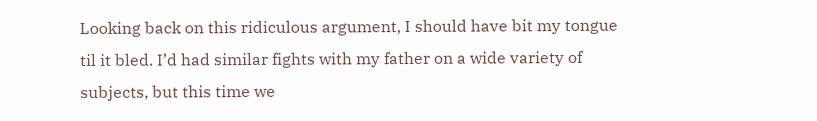Looking back on this ridiculous argument, I should have bit my tongue til it bled. I’d had similar fights with my father on a wide variety of subjects, but this time we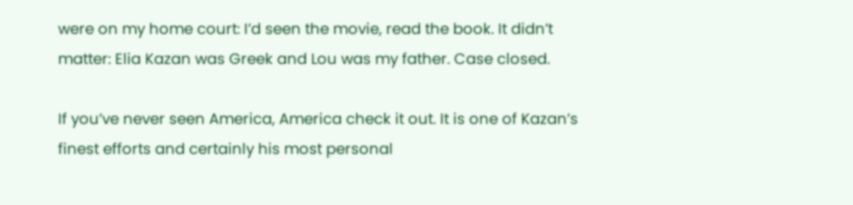were on my home court: I’d seen the movie, read the book. It didn’t matter: Elia Kazan was Greek and Lou was my father. Case closed.

If you’ve never seen America, America check it out. It is one of Kazan’s finest efforts and certainly his most personal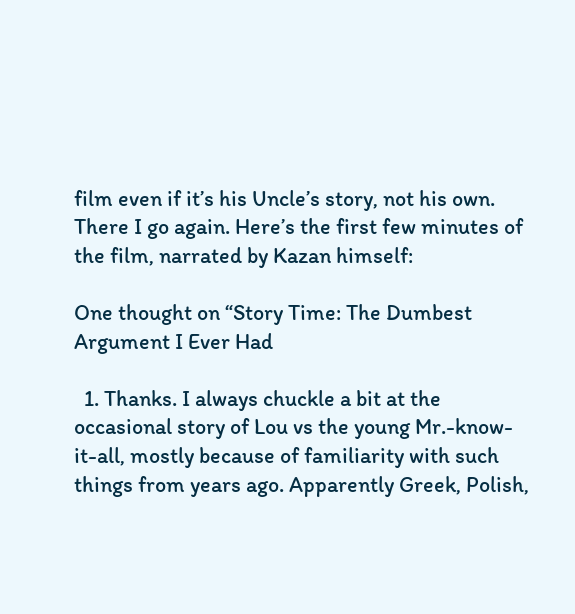film even if it’s his Uncle’s story, not his own. There I go again. Here’s the first few minutes of the film, narrated by Kazan himself:

One thought on “Story Time: The Dumbest Argument I Ever Had

  1. Thanks. I always chuckle a bit at the occasional story of Lou vs the young Mr.-know-it-all, mostly because of familiarity with such things from years ago. Apparently Greek, Polish,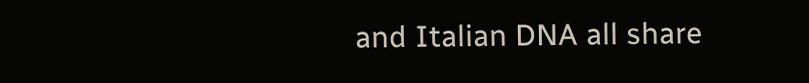and Italian DNA all share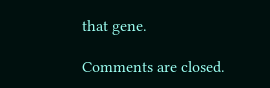that gene.

Comments are closed.